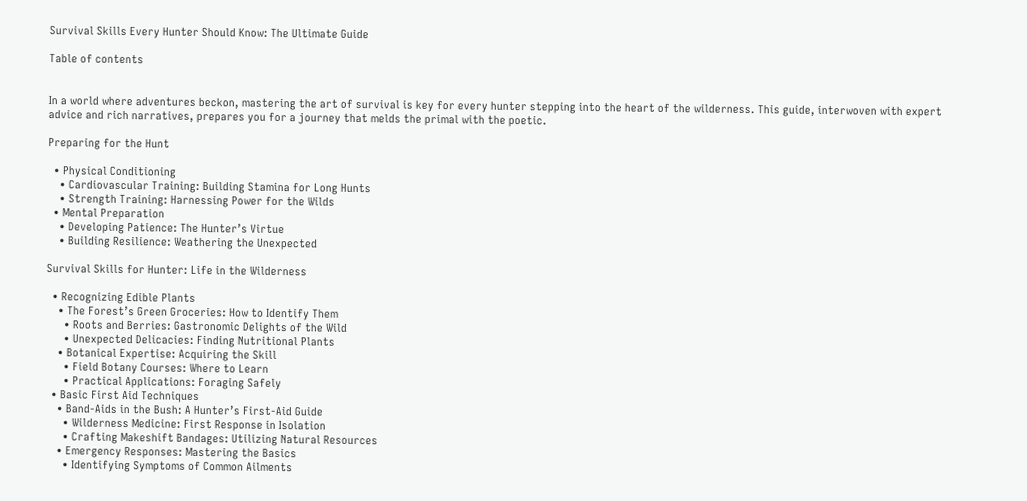Survival Skills Every Hunter Should Know: The Ultimate Guide

Table of contents


In a world where adventures beckon, mastering the art of survival is key for every hunter stepping into the heart of the wilderness. This guide, interwoven with expert advice and rich narratives, prepares you for a journey that melds the primal with the poetic.

Preparing for the Hunt

  • Physical Conditioning
    • Cardiovascular Training: Building Stamina for Long Hunts
    • Strength Training: Harnessing Power for the Wilds
  • Mental Preparation
    • Developing Patience: The Hunter’s Virtue
    • Building Resilience: Weathering the Unexpected

Survival Skills for Hunter: Life in the Wilderness

  • Recognizing Edible Plants
    • The Forest’s Green Groceries: How to Identify Them
      • Roots and Berries: Gastronomic Delights of the Wild
      • Unexpected Delicacies: Finding Nutritional Plants
    • Botanical Expertise: Acquiring the Skill
      • Field Botany Courses: Where to Learn
      • Practical Applications: Foraging Safely
  • Basic First Aid Techniques
    • Band-Aids in the Bush: A Hunter’s First-Aid Guide
      • Wilderness Medicine: First Response in Isolation
      • Crafting Makeshift Bandages: Utilizing Natural Resources
    • Emergency Responses: Mastering the Basics
      • Identifying Symptoms of Common Ailments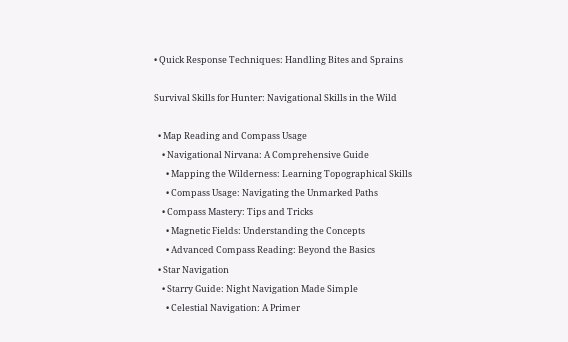• Quick Response Techniques: Handling Bites and Sprains

Survival Skills for Hunter: Navigational Skills in the Wild

  • Map Reading and Compass Usage
    • Navigational Nirvana: A Comprehensive Guide
      • Mapping the Wilderness: Learning Topographical Skills
      • Compass Usage: Navigating the Unmarked Paths
    • Compass Mastery: Tips and Tricks
      • Magnetic Fields: Understanding the Concepts
      • Advanced Compass Reading: Beyond the Basics
  • Star Navigation
    • Starry Guide: Night Navigation Made Simple
      • Celestial Navigation: A Primer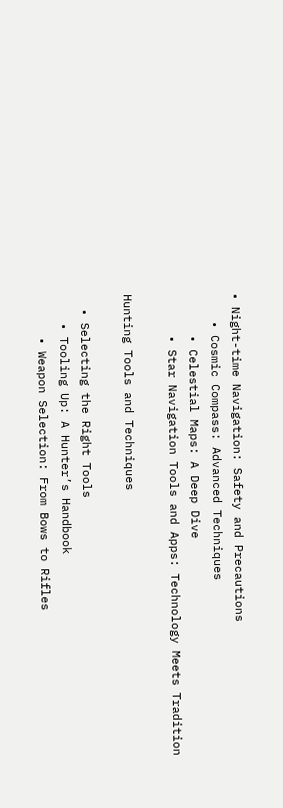• Night-time Navigation: Safety and Precautions
    • Cosmic Compass: Advanced Techniques
      • Celestial Maps: A Deep Dive
      • Star Navigation Tools and Apps: Technology Meets Tradition

Hunting Tools and Techniques

  • Selecting the Right Tools
    • Tooling Up: A Hunter’s Handbook
      • Weapon Selection: From Bows to Rifles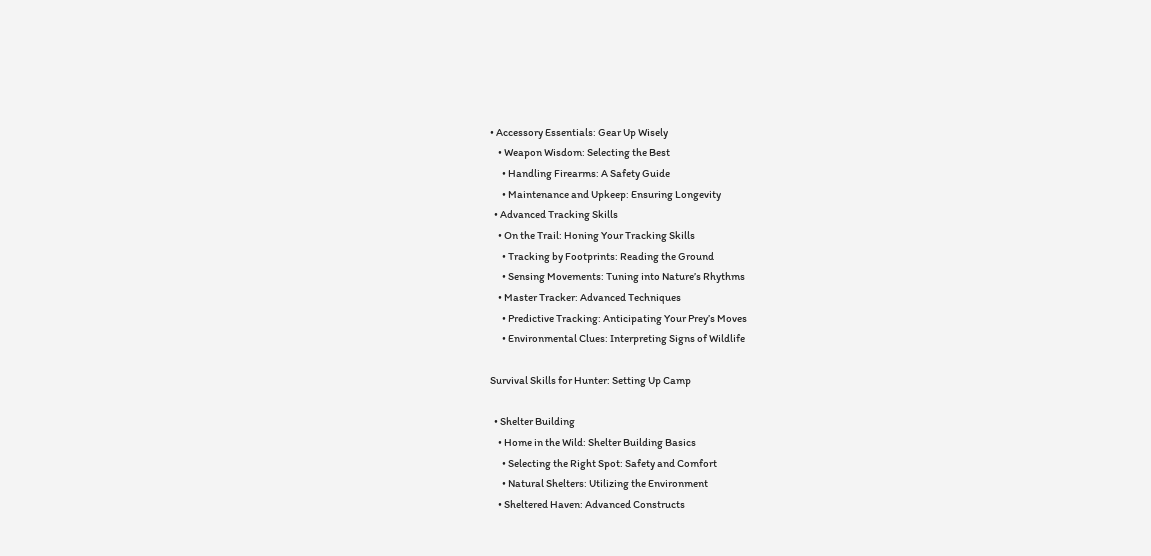• Accessory Essentials: Gear Up Wisely
    • Weapon Wisdom: Selecting the Best
      • Handling Firearms: A Safety Guide
      • Maintenance and Upkeep: Ensuring Longevity
  • Advanced Tracking Skills
    • On the Trail: Honing Your Tracking Skills
      • Tracking by Footprints: Reading the Ground
      • Sensing Movements: Tuning into Nature’s Rhythms
    • Master Tracker: Advanced Techniques
      • Predictive Tracking: Anticipating Your Prey’s Moves
      • Environmental Clues: Interpreting Signs of Wildlife

Survival Skills for Hunter: Setting Up Camp

  • Shelter Building
    • Home in the Wild: Shelter Building Basics
      • Selecting the Right Spot: Safety and Comfort
      • Natural Shelters: Utilizing the Environment
    • Sheltered Haven: Advanced Constructs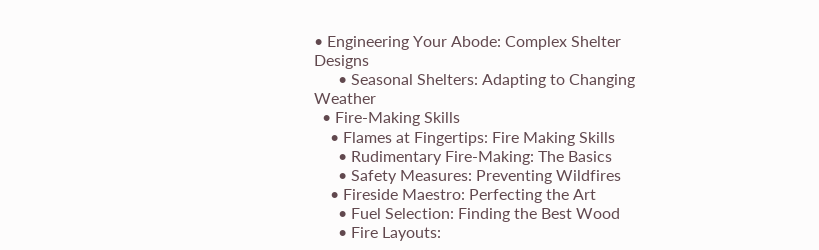• Engineering Your Abode: Complex Shelter Designs
      • Seasonal Shelters: Adapting to Changing Weather
  • Fire-Making Skills
    • Flames at Fingertips: Fire Making Skills
      • Rudimentary Fire-Making: The Basics
      • Safety Measures: Preventing Wildfires
    • Fireside Maestro: Perfecting the Art
      • Fuel Selection: Finding the Best Wood
      • Fire Layouts: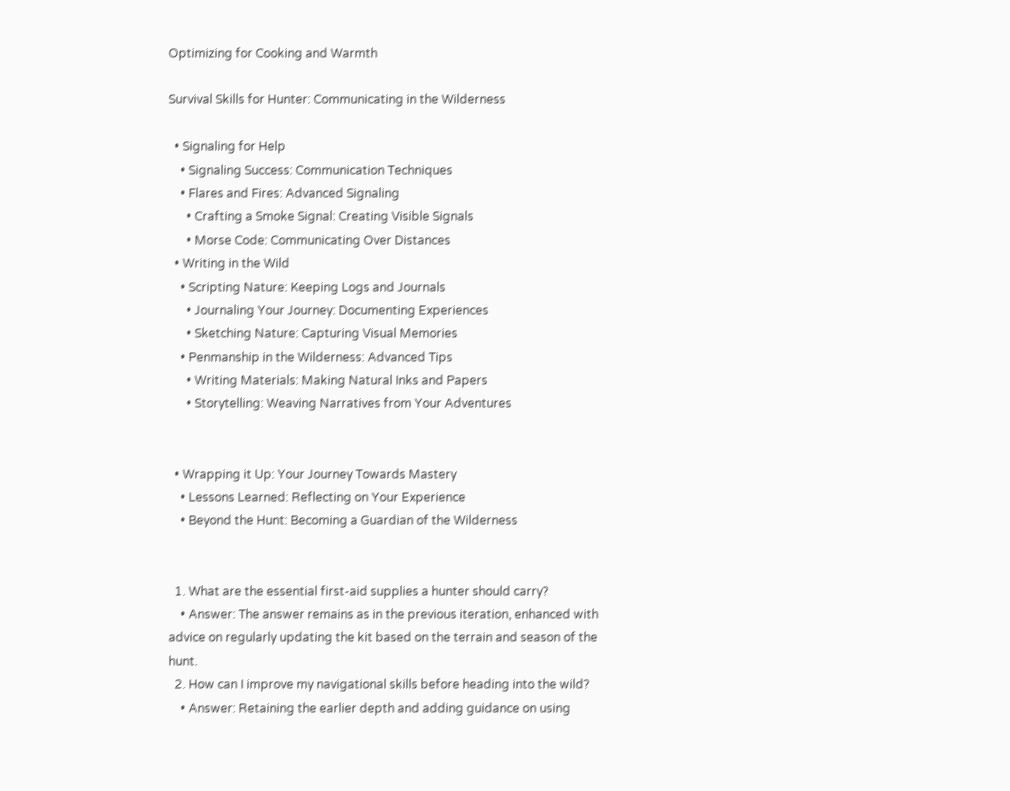Optimizing for Cooking and Warmth

Survival Skills for Hunter: Communicating in the Wilderness

  • Signaling for Help
    • Signaling Success: Communication Techniques
    • Flares and Fires: Advanced Signaling
      • Crafting a Smoke Signal: Creating Visible Signals
      • Morse Code: Communicating Over Distances
  • Writing in the Wild
    • Scripting Nature: Keeping Logs and Journals
      • Journaling Your Journey: Documenting Experiences
      • Sketching Nature: Capturing Visual Memories
    • Penmanship in the Wilderness: Advanced Tips
      • Writing Materials: Making Natural Inks and Papers
      • Storytelling: Weaving Narratives from Your Adventures


  • Wrapping it Up: Your Journey Towards Mastery
    • Lessons Learned: Reflecting on Your Experience
    • Beyond the Hunt: Becoming a Guardian of the Wilderness


  1. What are the essential first-aid supplies a hunter should carry?
    • Answer: The answer remains as in the previous iteration, enhanced with advice on regularly updating the kit based on the terrain and season of the hunt.
  2. How can I improve my navigational skills before heading into the wild?
    • Answer: Retaining the earlier depth and adding guidance on using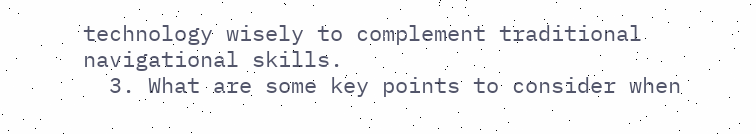technology wisely to complement traditional navigational skills.
  3. What are some key points to consider when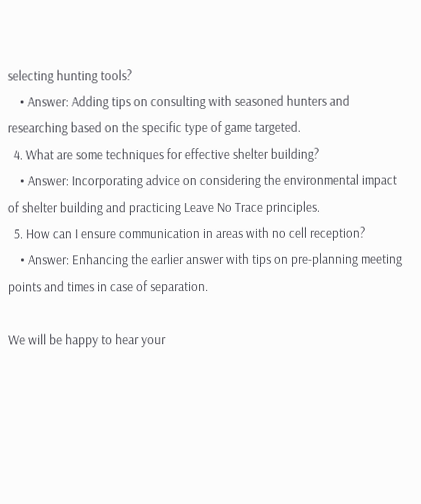selecting hunting tools?
    • Answer: Adding tips on consulting with seasoned hunters and researching based on the specific type of game targeted.
  4. What are some techniques for effective shelter building?
    • Answer: Incorporating advice on considering the environmental impact of shelter building and practicing Leave No Trace principles.
  5. How can I ensure communication in areas with no cell reception?
    • Answer: Enhancing the earlier answer with tips on pre-planning meeting points and times in case of separation.

We will be happy to hear your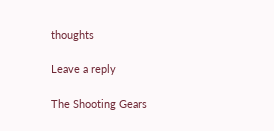thoughts

Leave a reply

The Shooting Gears